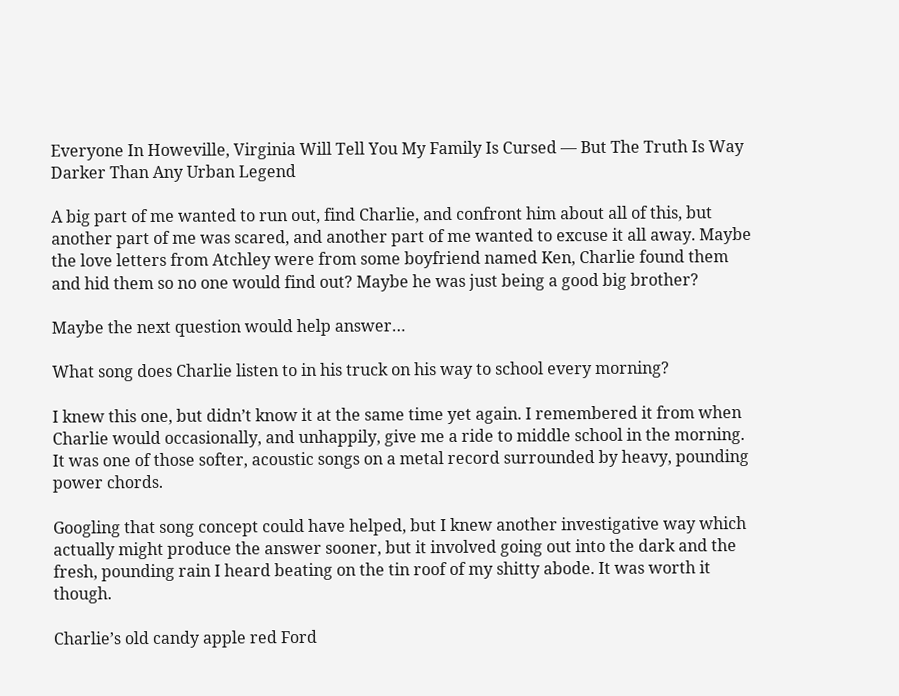Everyone In Howeville, Virginia Will Tell You My Family Is Cursed — But The Truth Is Way Darker Than Any Urban Legend

A big part of me wanted to run out, find Charlie, and confront him about all of this, but another part of me was scared, and another part of me wanted to excuse it all away. Maybe the love letters from Atchley were from some boyfriend named Ken, Charlie found them and hid them so no one would find out? Maybe he was just being a good big brother?

Maybe the next question would help answer…

What song does Charlie listen to in his truck on his way to school every morning?

I knew this one, but didn’t know it at the same time yet again. I remembered it from when Charlie would occasionally, and unhappily, give me a ride to middle school in the morning. It was one of those softer, acoustic songs on a metal record surrounded by heavy, pounding power chords.

Googling that song concept could have helped, but I knew another investigative way which actually might produce the answer sooner, but it involved going out into the dark and the fresh, pounding rain I heard beating on the tin roof of my shitty abode. It was worth it though.

Charlie’s old candy apple red Ford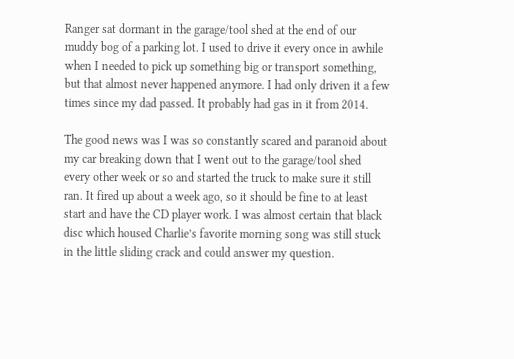Ranger sat dormant in the garage/tool shed at the end of our muddy bog of a parking lot. I used to drive it every once in awhile when I needed to pick up something big or transport something, but that almost never happened anymore. I had only driven it a few times since my dad passed. It probably had gas in it from 2014.

The good news was I was so constantly scared and paranoid about my car breaking down that I went out to the garage/tool shed every other week or so and started the truck to make sure it still ran. It fired up about a week ago, so it should be fine to at least start and have the CD player work. I was almost certain that black disc which housed Charlie’s favorite morning song was still stuck in the little sliding crack and could answer my question.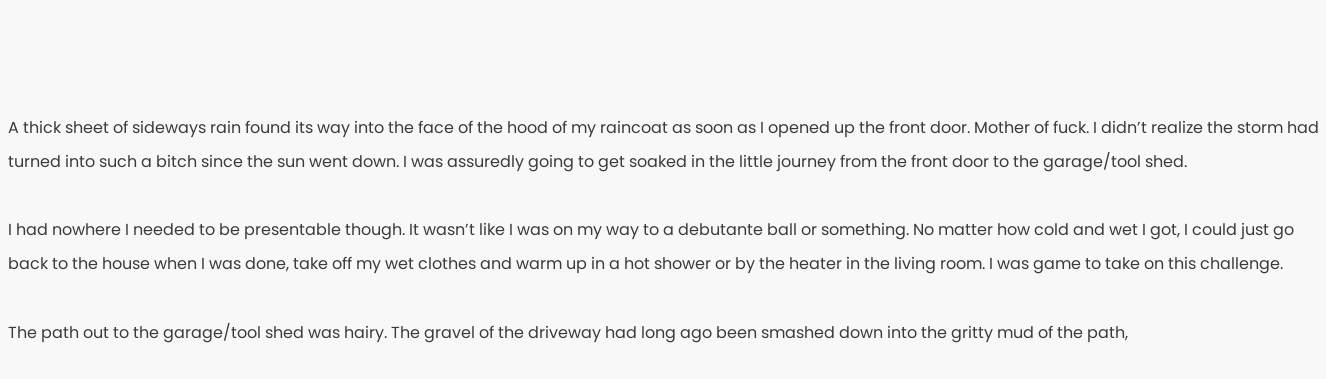A thick sheet of sideways rain found its way into the face of the hood of my raincoat as soon as I opened up the front door. Mother of fuck. I didn’t realize the storm had turned into such a bitch since the sun went down. I was assuredly going to get soaked in the little journey from the front door to the garage/tool shed.

I had nowhere I needed to be presentable though. It wasn’t like I was on my way to a debutante ball or something. No matter how cold and wet I got, I could just go back to the house when I was done, take off my wet clothes and warm up in a hot shower or by the heater in the living room. I was game to take on this challenge.

The path out to the garage/tool shed was hairy. The gravel of the driveway had long ago been smashed down into the gritty mud of the path,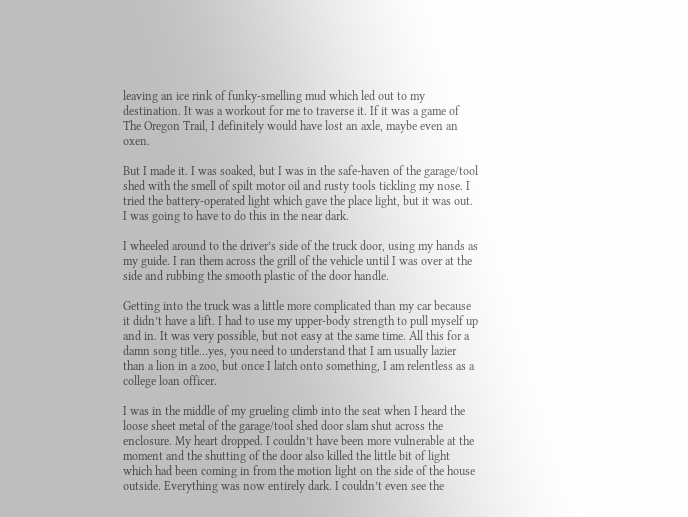leaving an ice rink of funky-smelling mud which led out to my destination. It was a workout for me to traverse it. If it was a game of The Oregon Trail, I definitely would have lost an axle, maybe even an oxen.

But I made it. I was soaked, but I was in the safe-haven of the garage/tool shed with the smell of spilt motor oil and rusty tools tickling my nose. I tried the battery-operated light which gave the place light, but it was out. I was going to have to do this in the near dark.

I wheeled around to the driver’s side of the truck door, using my hands as my guide. I ran them across the grill of the vehicle until I was over at the side and rubbing the smooth plastic of the door handle.

Getting into the truck was a little more complicated than my car because it didn’t have a lift. I had to use my upper-body strength to pull myself up and in. It was very possible, but not easy at the same time. All this for a damn song title…yes, you need to understand that I am usually lazier than a lion in a zoo, but once I latch onto something, I am relentless as a college loan officer.

I was in the middle of my grueling climb into the seat when I heard the loose sheet metal of the garage/tool shed door slam shut across the enclosure. My heart dropped. I couldn’t have been more vulnerable at the moment and the shutting of the door also killed the little bit of light which had been coming in from the motion light on the side of the house outside. Everything was now entirely dark. I couldn’t even see the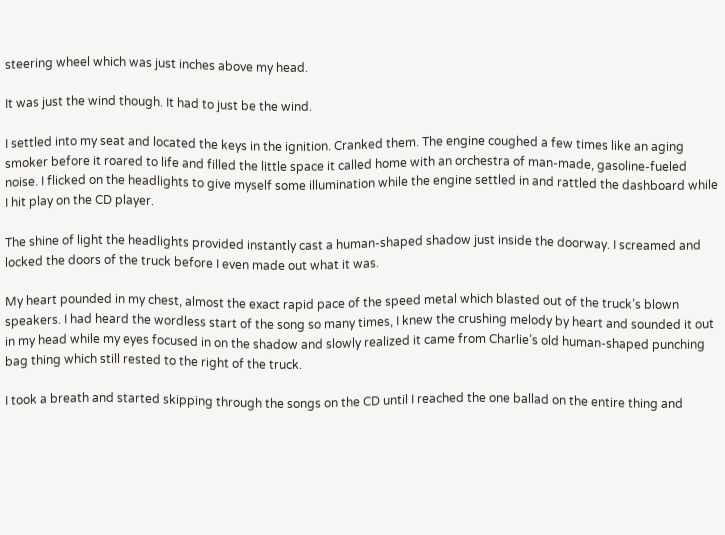steering wheel which was just inches above my head.

It was just the wind though. It had to just be the wind.

I settled into my seat and located the keys in the ignition. Cranked them. The engine coughed a few times like an aging smoker before it roared to life and filled the little space it called home with an orchestra of man-made, gasoline-fueled noise. I flicked on the headlights to give myself some illumination while the engine settled in and rattled the dashboard while I hit play on the CD player.

The shine of light the headlights provided instantly cast a human-shaped shadow just inside the doorway. I screamed and locked the doors of the truck before I even made out what it was.

My heart pounded in my chest, almost the exact rapid pace of the speed metal which blasted out of the truck’s blown speakers. I had heard the wordless start of the song so many times, I knew the crushing melody by heart and sounded it out in my head while my eyes focused in on the shadow and slowly realized it came from Charlie’s old human-shaped punching bag thing which still rested to the right of the truck.

I took a breath and started skipping through the songs on the CD until I reached the one ballad on the entire thing and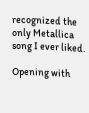recognized the only Metallica song I ever liked.

Opening with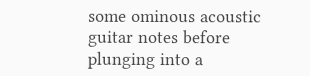some ominous acoustic guitar notes before plunging into a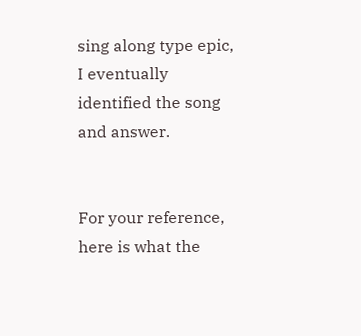sing along type epic, I eventually identified the song and answer.


For your reference, here is what the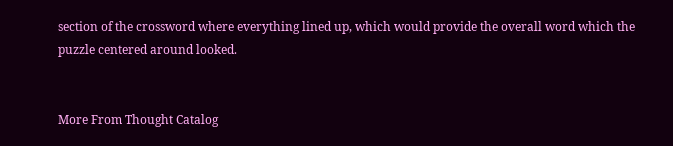section of the crossword where everything lined up, which would provide the overall word which the puzzle centered around looked.


More From Thought Catalog